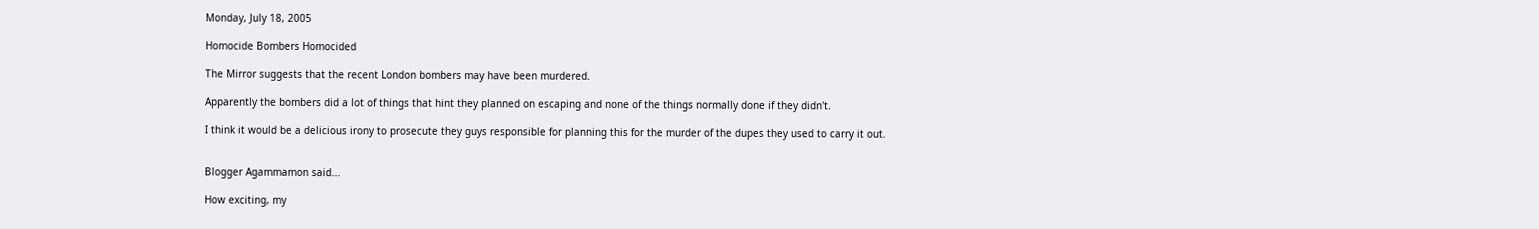Monday, July 18, 2005

Homocide Bombers Homocided

The Mirror suggests that the recent London bombers may have been murdered.

Apparently the bombers did a lot of things that hint they planned on escaping and none of the things normally done if they didn't.

I think it would be a delicious irony to prosecute they guys responsible for planning this for the murder of the dupes they used to carry it out.


Blogger Agammamon said...

How exciting, my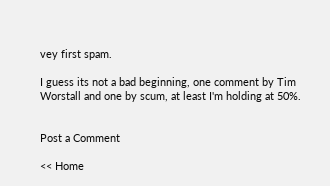vey first spam.

I guess its not a bad beginning, one comment by Tim Worstall and one by scum, at least I'm holding at 50%.


Post a Comment

<< Home